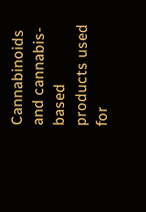Cannabinoids and cannabis-based products used for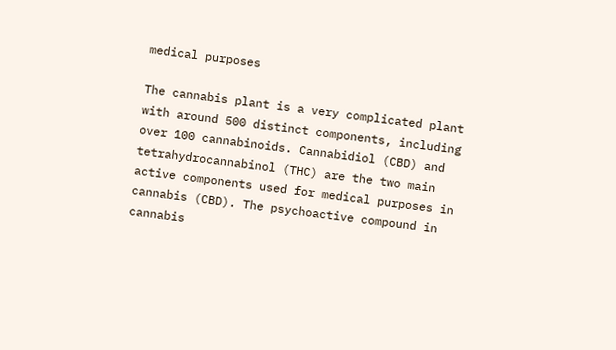medical purposes

The cannabis plant is a very complicated plant with around 500 distinct components, including over 100 cannabinoids. Cannabidiol (CBD) and tetrahydrocannabinol (THC) are the two main active components used for medical purposes in cannabis (CBD). The psychoactive compound in cannabis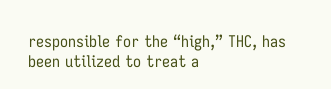responsible for the “high,” THC, has been utilized to treat a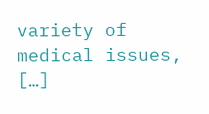variety of medical issues, […]